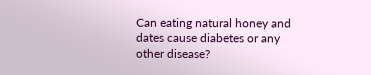Can eating natural honey and dates cause diabetes or any other disease?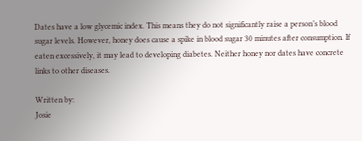Dates have a low glycemic index. This means they do not significantly raise a person’s blood sugar levels. However, honey does cause a spike in blood sugar 30 minutes after consumption. If eaten excessively, it may lead to developing diabetes. Neither honey nor dates have concrete links to other diseases.

Written by:
Josie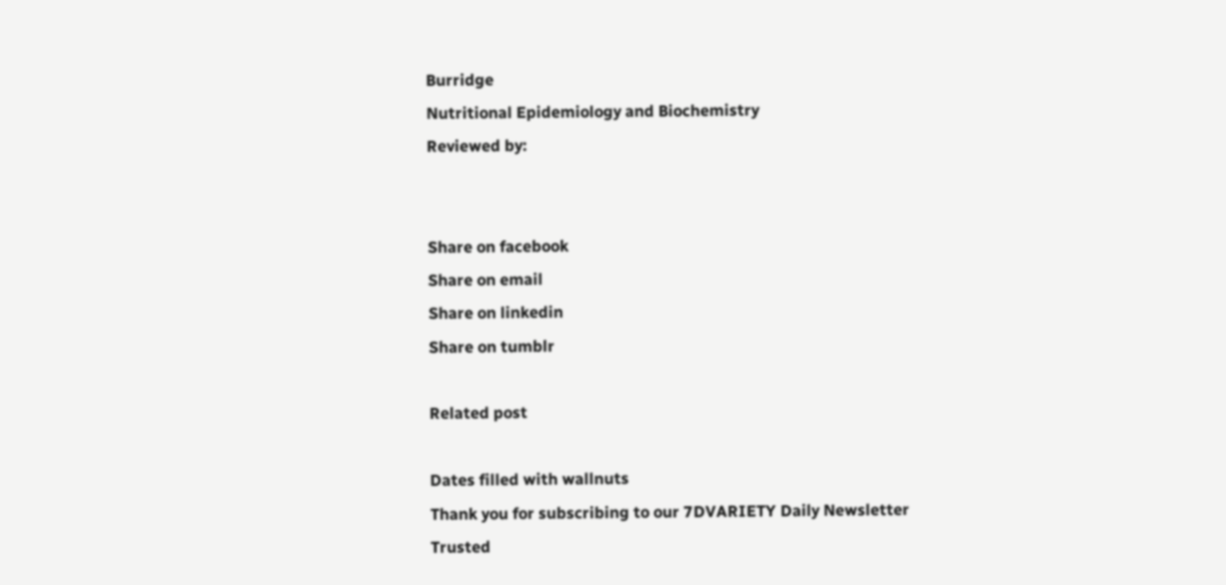Burridge
Nutritional Epidemiology and Biochemistry
Reviewed by:


Share on facebook
Share on email
Share on linkedin
Share on tumblr

Related post

Dates filled with wallnuts
Thank you for subscribing to our 7DVARIETY Daily Newsletter
Trusted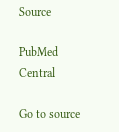Source

PubMed Central

Go to source